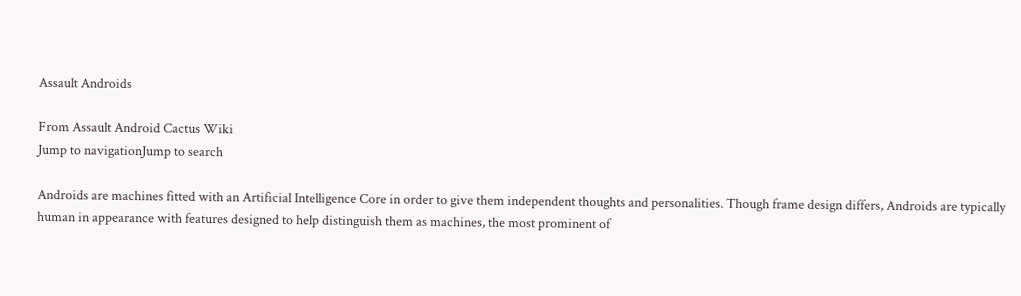Assault Androids

From Assault Android Cactus Wiki
Jump to navigationJump to search

Androids are machines fitted with an Artificial Intelligence Core in order to give them independent thoughts and personalities. Though frame design differs, Androids are typically human in appearance with features designed to help distinguish them as machines, the most prominent of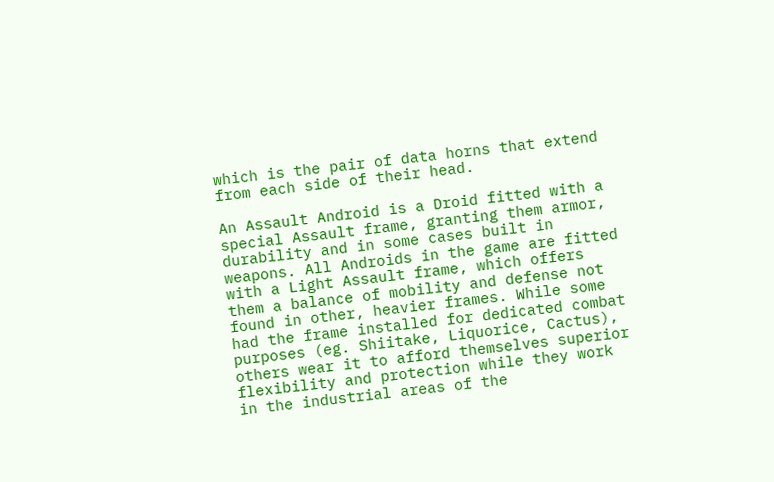which is the pair of data horns that extend from each side of their head.

An Assault Android is a Droid fitted with a special Assault frame, granting them armor, durability and in some cases built in weapons. All Androids in the game are fitted with a Light Assault frame, which offers them a balance of mobility and defense not found in other, heavier frames. While some had the frame installed for dedicated combat purposes (eg. Shiitake, Liquorice, Cactus), others wear it to afford themselves superior flexibility and protection while they work in the industrial areas of the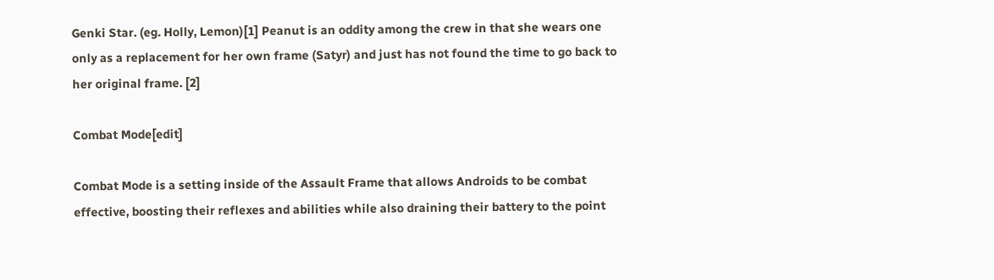Genki Star. (eg. Holly, Lemon)[1] Peanut is an oddity among the crew in that she wears one only as a replacement for her own frame (Satyr) and just has not found the time to go back to her original frame. [2]

Combat Mode[edit]

Combat Mode is a setting inside of the Assault Frame that allows Androids to be combat effective, boosting their reflexes and abilities while also draining their battery to the point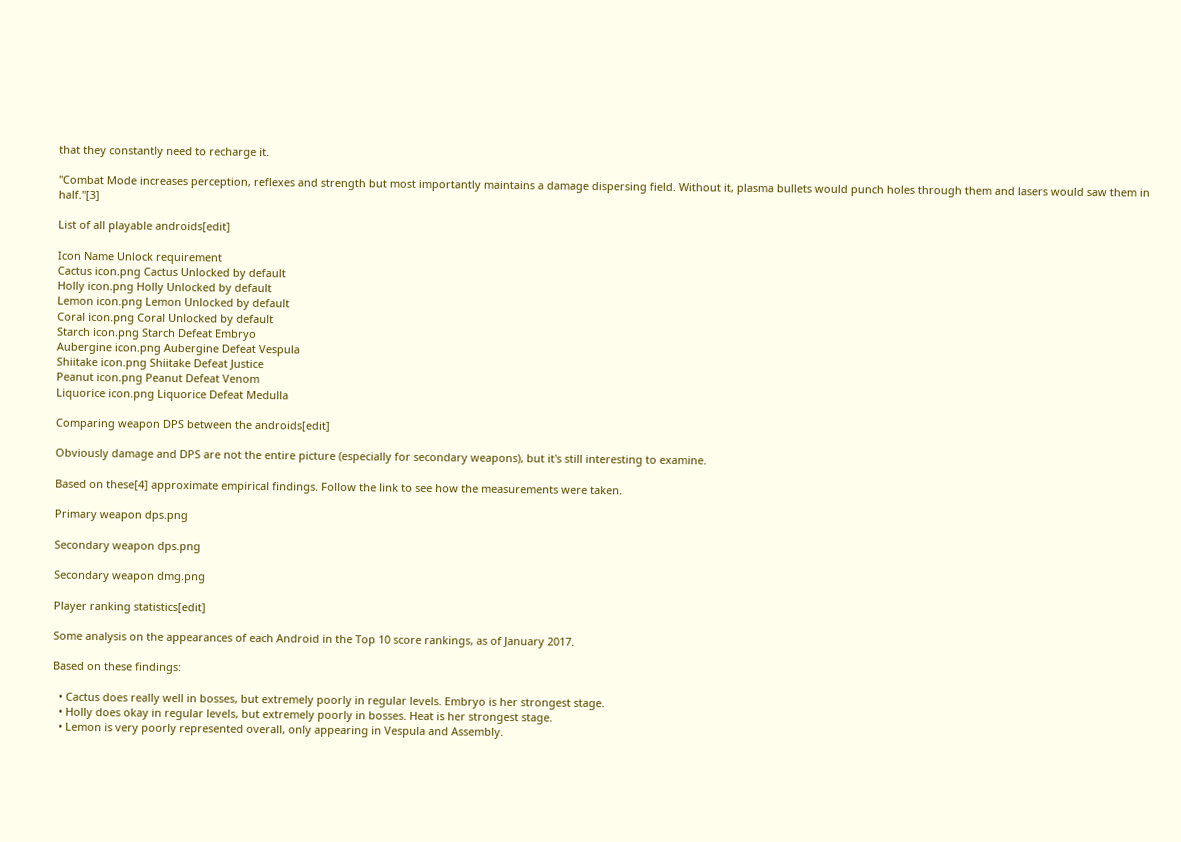that they constantly need to recharge it.

"Combat Mode increases perception, reflexes and strength but most importantly maintains a damage dispersing field. Without it, plasma bullets would punch holes through them and lasers would saw them in half."[3]

List of all playable androids[edit]

Icon Name Unlock requirement
Cactus icon.png Cactus Unlocked by default
Holly icon.png Holly Unlocked by default
Lemon icon.png Lemon Unlocked by default
Coral icon.png Coral Unlocked by default
Starch icon.png Starch Defeat Embryo
Aubergine icon.png Aubergine Defeat Vespula
Shiitake icon.png Shiitake Defeat Justice
Peanut icon.png Peanut Defeat Venom
Liquorice icon.png Liquorice Defeat Medulla

Comparing weapon DPS between the androids[edit]

Obviously damage and DPS are not the entire picture (especially for secondary weapons), but it's still interesting to examine.

Based on these[4] approximate empirical findings. Follow the link to see how the measurements were taken.

Primary weapon dps.png

Secondary weapon dps.png

Secondary weapon dmg.png

Player ranking statistics[edit]

Some analysis on the appearances of each Android in the Top 10 score rankings, as of January 2017.

Based on these findings:

  • Cactus does really well in bosses, but extremely poorly in regular levels. Embryo is her strongest stage.
  • Holly does okay in regular levels, but extremely poorly in bosses. Heat is her strongest stage.
  • Lemon is very poorly represented overall, only appearing in Vespula and Assembly.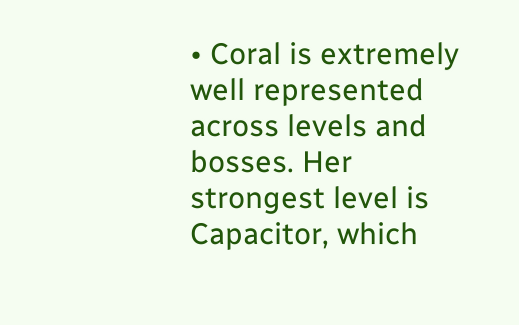• Coral is extremely well represented across levels and bosses. Her strongest level is Capacitor, which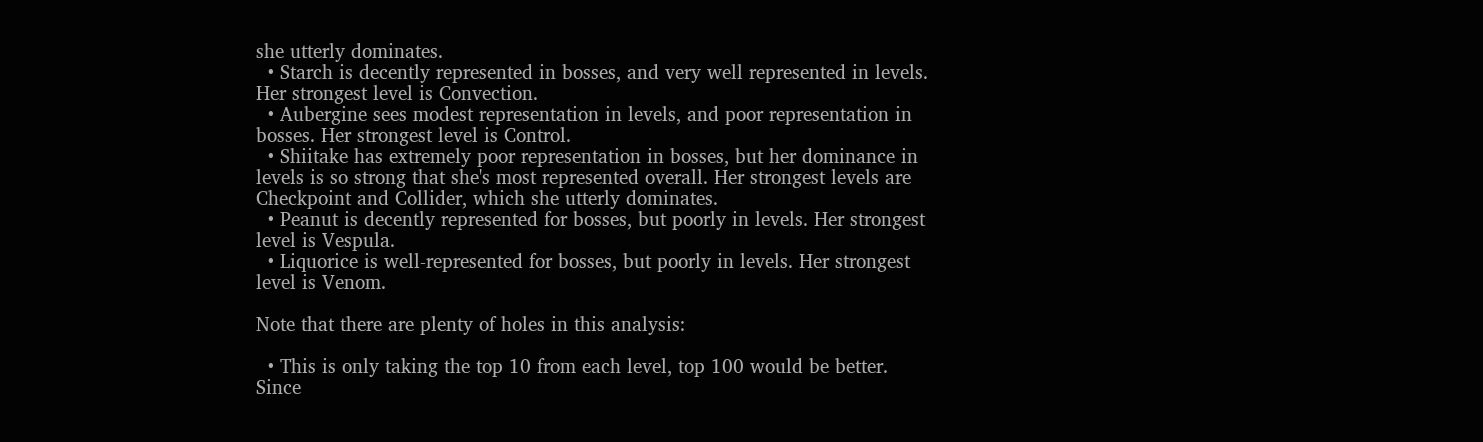she utterly dominates.
  • Starch is decently represented in bosses, and very well represented in levels. Her strongest level is Convection.
  • Aubergine sees modest representation in levels, and poor representation in bosses. Her strongest level is Control.
  • Shiitake has extremely poor representation in bosses, but her dominance in levels is so strong that she's most represented overall. Her strongest levels are Checkpoint and Collider, which she utterly dominates.
  • Peanut is decently represented for bosses, but poorly in levels. Her strongest level is Vespula.
  • Liquorice is well-represented for bosses, but poorly in levels. Her strongest level is Venom.

Note that there are plenty of holes in this analysis:

  • This is only taking the top 10 from each level, top 100 would be better. Since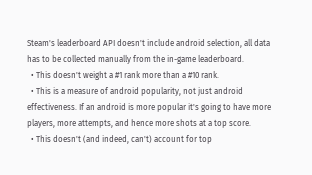Steam's leaderboard API doesn't include android selection, all data has to be collected manually from the in-game leaderboard.
  • This doesn't weight a #1 rank more than a #10 rank.
  • This is a measure of android popularity, not just android effectiveness. If an android is more popular it's going to have more players, more attempts, and hence more shots at a top score.
  • This doesn't (and indeed, can't) account for top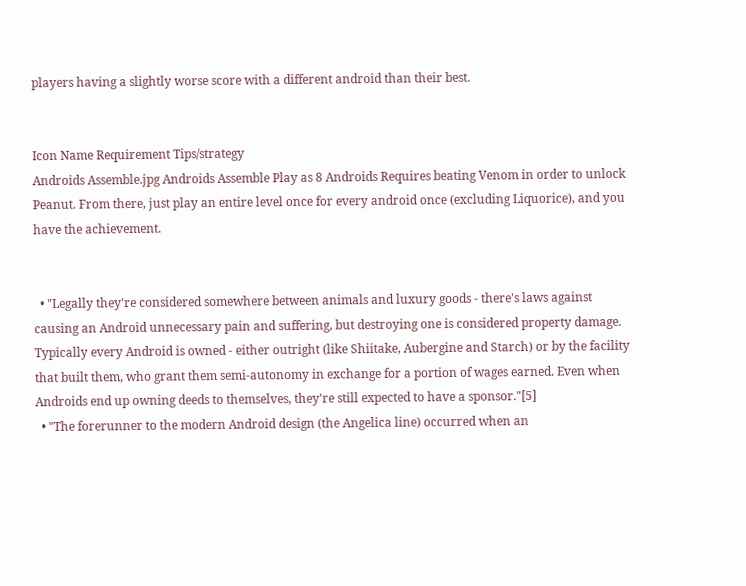players having a slightly worse score with a different android than their best.


Icon Name Requirement Tips/strategy
Androids Assemble.jpg Androids Assemble Play as 8 Androids Requires beating Venom in order to unlock Peanut. From there, just play an entire level once for every android once (excluding Liquorice), and you have the achievement.


  • "Legally they're considered somewhere between animals and luxury goods - there's laws against causing an Android unnecessary pain and suffering, but destroying one is considered property damage. Typically every Android is owned - either outright (like Shiitake, Aubergine and Starch) or by the facility that built them, who grant them semi-autonomy in exchange for a portion of wages earned. Even when Androids end up owning deeds to themselves, they're still expected to have a sponsor."[5]
  • "The forerunner to the modern Android design (the Angelica line) occurred when an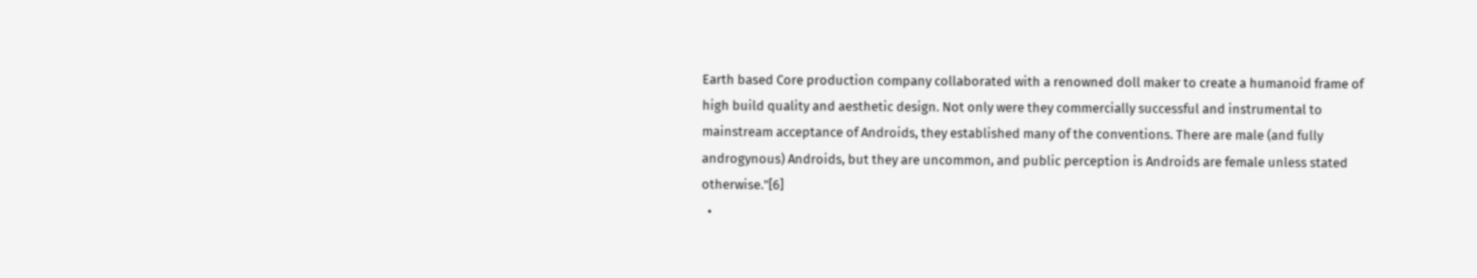Earth based Core production company collaborated with a renowned doll maker to create a humanoid frame of high build quality and aesthetic design. Not only were they commercially successful and instrumental to mainstream acceptance of Androids, they established many of the conventions. There are male (and fully androgynous) Androids, but they are uncommon, and public perception is Androids are female unless stated otherwise."[6]
  •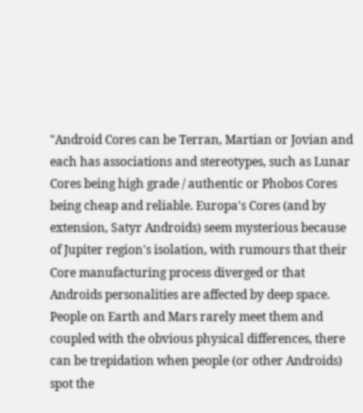"Android Cores can be Terran, Martian or Jovian and each has associations and stereotypes, such as Lunar Cores being high grade / authentic or Phobos Cores being cheap and reliable. Europa's Cores (and by extension, Satyr Androids) seem mysterious because of Jupiter region's isolation, with rumours that their Core manufacturing process diverged or that Androids personalities are affected by deep space. People on Earth and Mars rarely meet them and coupled with the obvious physical differences, there can be trepidation when people (or other Androids) spot the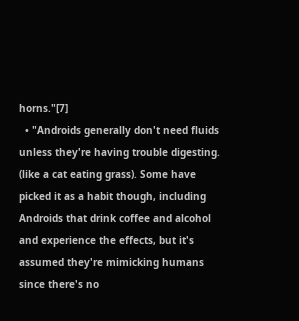horns."[7]
  • "Androids generally don't need fluids unless they're having trouble digesting. (like a cat eating grass). Some have picked it as a habit though, including Androids that drink coffee and alcohol and experience the effects, but it's assumed they're mimicking humans since there's no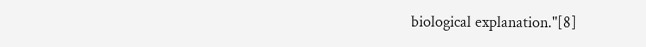biological explanation."[8]